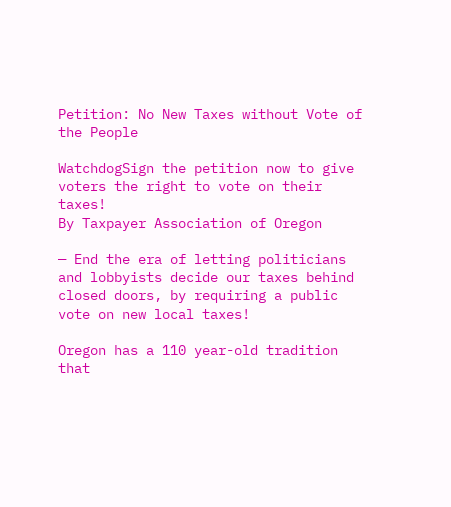Petition: No New Taxes without Vote of the People

WatchdogSign the petition now to give voters the right to vote on their taxes!
By Taxpayer Association of Oregon

— End the era of letting politicians and lobbyists decide our taxes behind closed doors, by requiring a public vote on new local taxes!

Oregon has a 110 year-old tradition that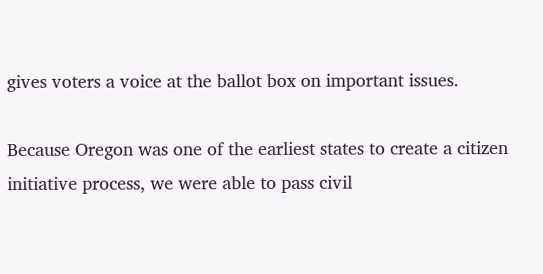gives voters a voice at the ballot box on important issues.

Because Oregon was one of the earliest states to create a citizen initiative process, we were able to pass civil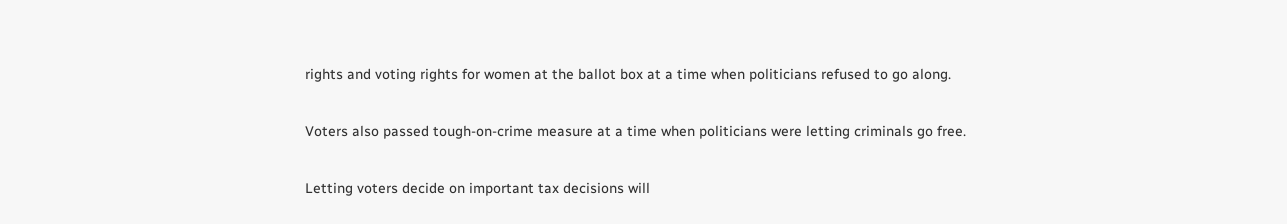rights and voting rights for women at the ballot box at a time when politicians refused to go along.

Voters also passed tough-on-crime measure at a time when politicians were letting criminals go free.

Letting voters decide on important tax decisions will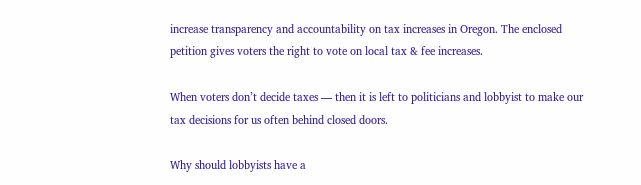increase transparency and accountability on tax increases in Oregon. The enclosed petition gives voters the right to vote on local tax & fee increases.

When voters don’t decide taxes — then it is left to politicians and lobbyist to make our tax decisions for us often behind closed doors.

Why should lobbyists have a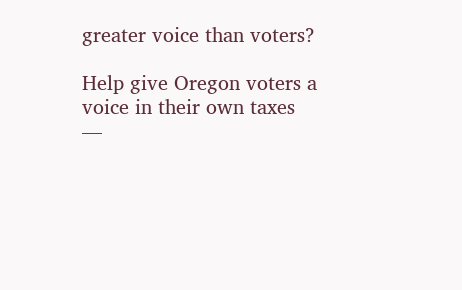greater voice than voters?

Help give Oregon voters a voice in their own taxes —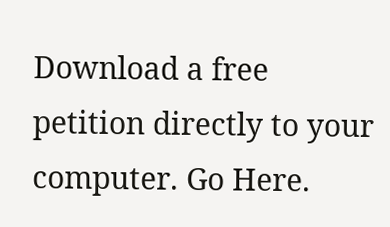Download a free petition directly to your computer. Go Here.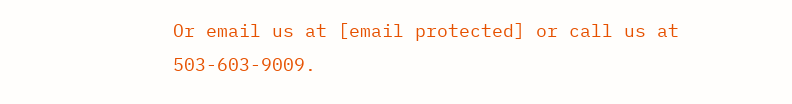Or email us at [email protected] or call us at 503-603-9009.